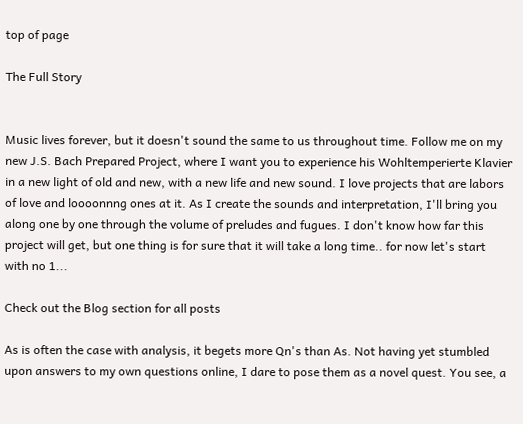top of page

The Full Story


Music lives forever, but it doesn't sound the same to us throughout time. Follow me on my new J.S. Bach Prepared Project, where I want you to experience his Wohltemperierte Klavier in a new light of old and new, with a new life and new sound. I love projects that are labors of love and loooonnng ones at it. As I create the sounds and interpretation, I'll bring you along one by one through the volume of preludes and fugues. I don't know how far this project will get, but one thing is for sure that it will take a long time.. for now let's start with no 1...

Check out the Blog section for all posts

As is often the case with analysis, it begets more Qn's than As. Not having yet stumbled upon answers to my own questions online, I dare to pose them as a novel quest. You see, a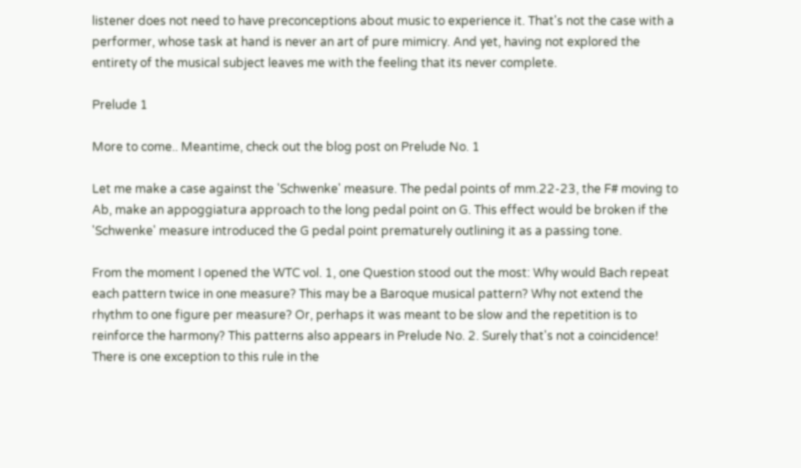listener does not need to have preconceptions about music to experience it. That's not the case with a performer, whose task at hand is never an art of pure mimicry. And yet, having not explored the entirety of the musical subject leaves me with the feeling that its never complete.

Prelude 1

More to come.. Meantime, check out the blog post on Prelude No. 1

Let me make a case against the 'Schwenke' measure. The pedal points of mm.22-23, the F# moving to Ab, make an appoggiatura approach to the long pedal point on G. This effect would be broken if the 'Schwenke' measure introduced the G pedal point prematurely outlining it as a passing tone.

From the moment I opened the WTC vol. 1, one Question stood out the most: Why would Bach repeat each pattern twice in one measure? This may be a Baroque musical pattern? Why not extend the rhythm to one figure per measure? Or, perhaps it was meant to be slow and the repetition is to reinforce the harmony? This patterns also appears in Prelude No. 2. Surely that's not a coincidence! There is one exception to this rule in the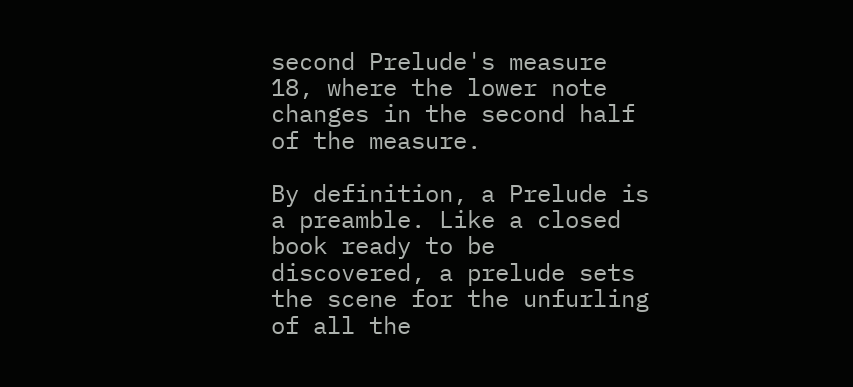second Prelude's measure 18, where the lower note changes in the second half of the measure.

By definition, a Prelude is a preamble. Like a closed book ready to be discovered, a prelude sets the scene for the unfurling of all the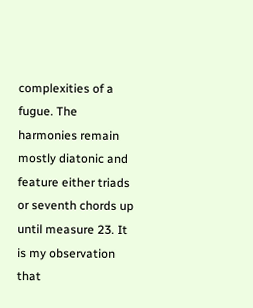complexities of a fugue. The harmonies remain mostly diatonic and feature either triads or seventh chords up until measure 23. It is my observation that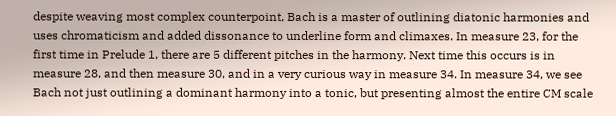despite weaving most complex counterpoint, Bach is a master of outlining diatonic harmonies and uses chromaticism and added dissonance to underline form and climaxes. In measure 23, for the first time in Prelude 1, there are 5 different pitches in the harmony. Next time this occurs is in measure 28, and then measure 30, and in a very curious way in measure 34. In measure 34, we see Bach not just outlining a dominant harmony into a tonic, but presenting almost the entire CM scale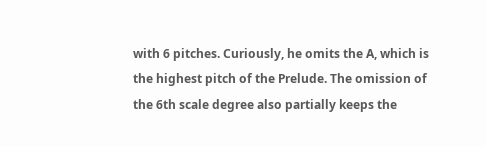with 6 pitches. Curiously, he omits the A, which is the highest pitch of the Prelude. The omission of the 6th scale degree also partially keeps the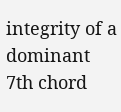integrity of a dominant 7th chord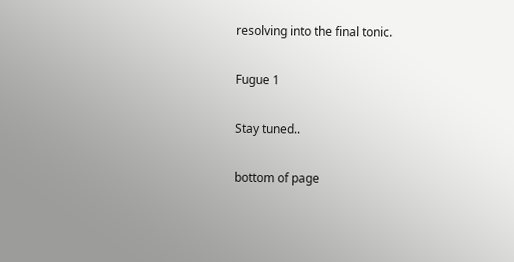resolving into the final tonic.

Fugue 1

Stay tuned..

bottom of page